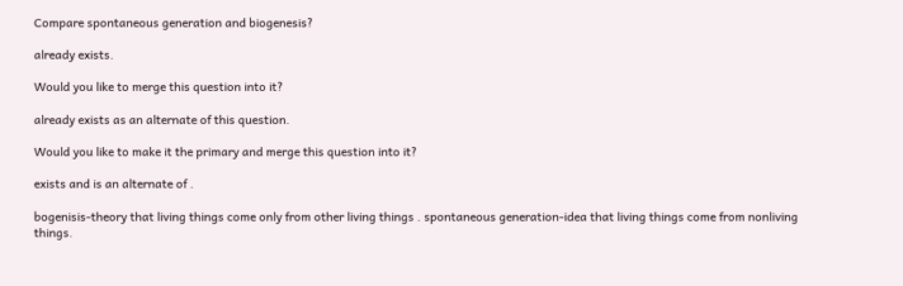Compare spontaneous generation and biogenesis?

already exists.

Would you like to merge this question into it?

already exists as an alternate of this question.

Would you like to make it the primary and merge this question into it?

exists and is an alternate of .

bogenisis-theory that living things come only from other living things . spontaneous generation-idea that living things come from nonliving things.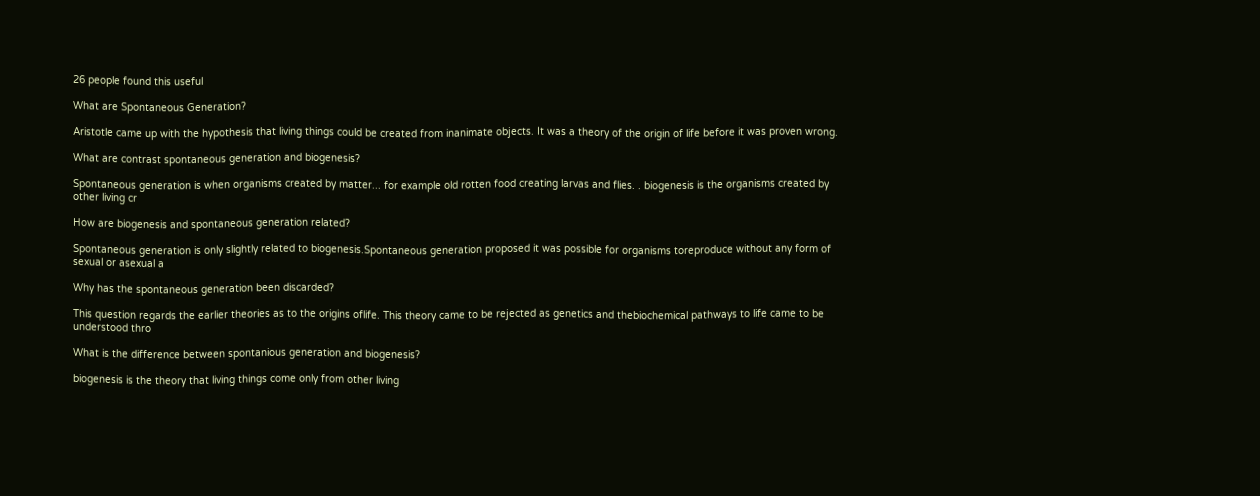26 people found this useful

What are Spontaneous Generation?

Aristotle came up with the hypothesis that living things could be created from inanimate objects. It was a theory of the origin of life before it was proven wrong.

What are contrast spontaneous generation and biogenesis?

Spontaneous generation is when organisms created by matter... for example old rotten food creating larvas and flies. . biogenesis is the organisms created by other living cr

How are biogenesis and spontaneous generation related?

Spontaneous generation is only slightly related to biogenesis.Spontaneous generation proposed it was possible for organisms toreproduce without any form of sexual or asexual a

Why has the spontaneous generation been discarded?

This question regards the earlier theories as to the origins oflife. This theory came to be rejected as genetics and thebiochemical pathways to life came to be understood thro

What is the difference between spontanious generation and biogenesis?

biogenesis is the theory that living things come only from other living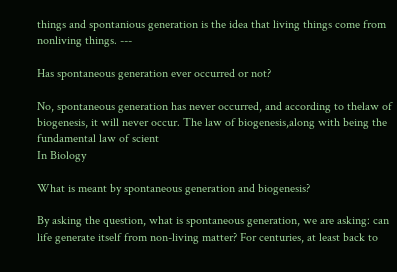things and spontanious generation is the idea that living things come from nonliving things. ---

Has spontaneous generation ever occurred or not?

No, spontaneous generation has never occurred, and according to thelaw of biogenesis, it will never occur. The law of biogenesis,along with being the fundamental law of scient
In Biology

What is meant by spontaneous generation and biogenesis?

By asking the question, what is spontaneous generation, we are asking: can life generate itself from non-living matter? For centuries, at least back to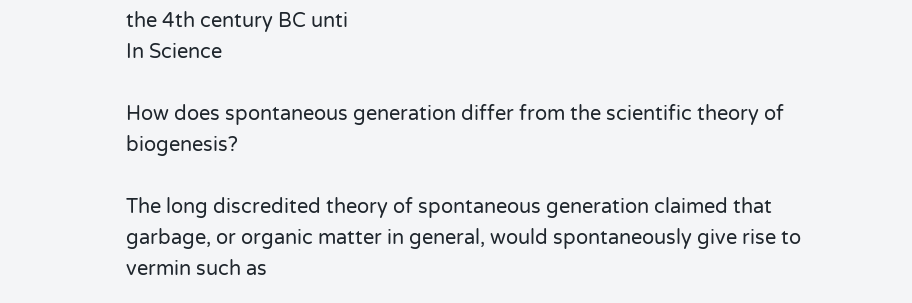the 4th century BC unti
In Science

How does spontaneous generation differ from the scientific theory of biogenesis?

The long discredited theory of spontaneous generation claimed that garbage, or organic matter in general, would spontaneously give rise to vermin such as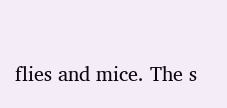flies and mice. The s